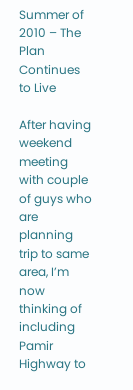Summer of 2010 – The Plan Continues to Live

After having weekend meeting with couple of guys who are planning trip to same area, I’m now thinking of including Pamir Highway to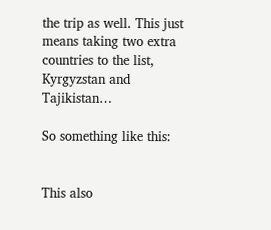the trip as well. This just means taking two extra countries to the list, Kyrgyzstan and Tajikistan…

So something like this:


This also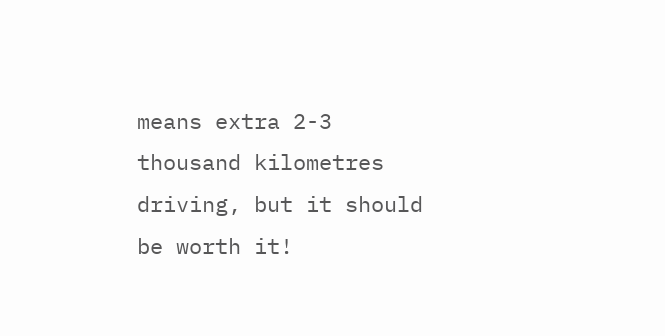means extra 2-3 thousand kilometres driving, but it should be worth it!